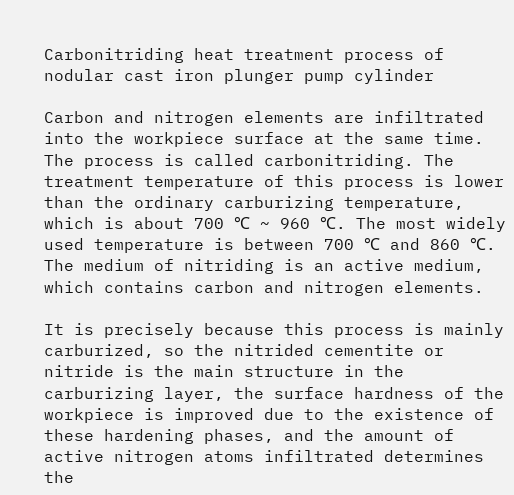Carbonitriding heat treatment process of nodular cast iron plunger pump cylinder

Carbon and nitrogen elements are infiltrated into the workpiece surface at the same time. The process is called carbonitriding. The treatment temperature of this process is lower than the ordinary carburizing temperature, which is about 700 ℃ ~ 960 ℃. The most widely used temperature is between 700 ℃ and 860 ℃. The medium of nitriding is an active medium, which contains carbon and nitrogen elements.

It is precisely because this process is mainly carburized, so the nitrided cementite or nitride is the main structure in the carburizing layer, the surface hardness of the workpiece is improved due to the existence of these hardening phases, and the amount of active nitrogen atoms infiltrated determines the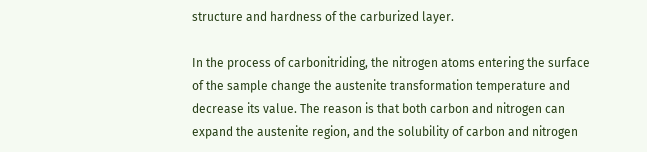structure and hardness of the carburized layer.

In the process of carbonitriding, the nitrogen atoms entering the surface of the sample change the austenite transformation temperature and decrease its value. The reason is that both carbon and nitrogen can expand the austenite region, and the solubility of carbon and nitrogen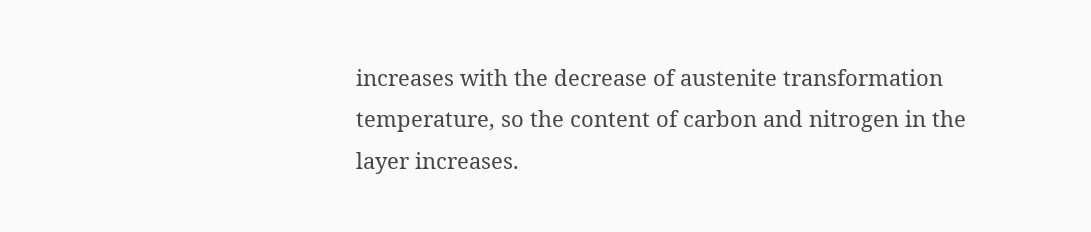increases with the decrease of austenite transformation temperature, so the content of carbon and nitrogen in the layer increases.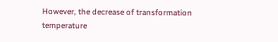However, the decrease of transformation temperature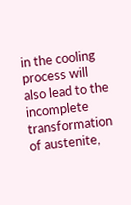in the cooling process will also lead to the incomplete transformation of austenite,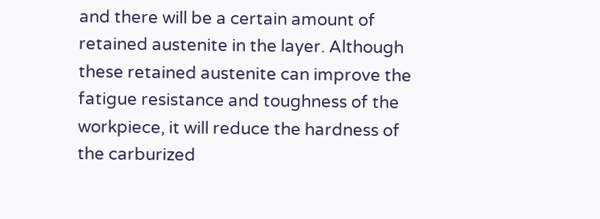and there will be a certain amount of retained austenite in the layer. Although these retained austenite can improve the fatigue resistance and toughness of the workpiece, it will reduce the hardness of the carburized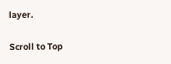layer.

Scroll to Top